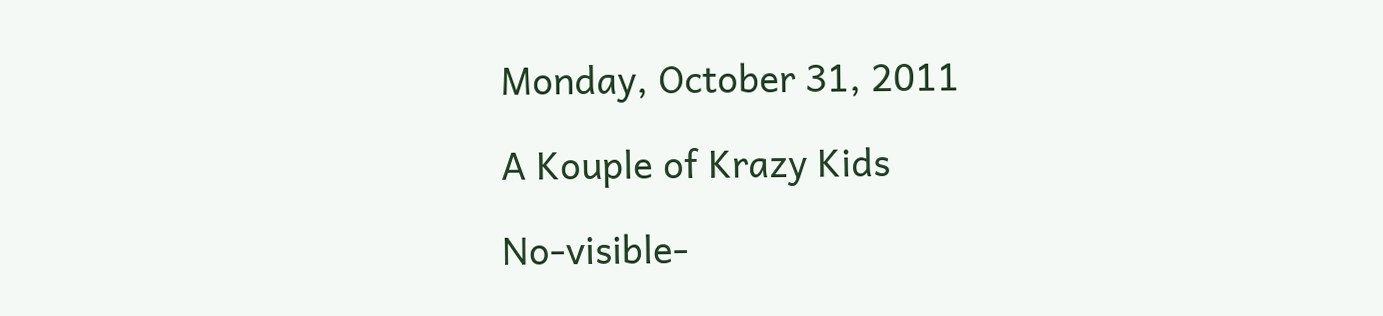Monday, October 31, 2011

A Kouple of Krazy Kids

No-visible-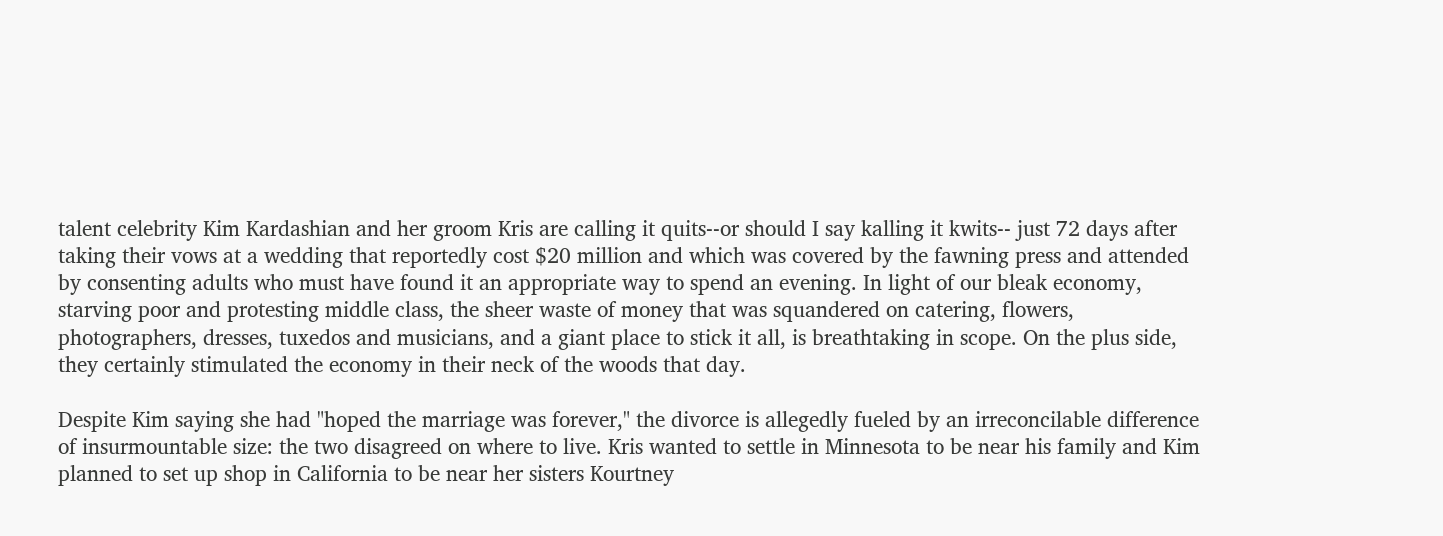talent celebrity Kim Kardashian and her groom Kris are calling it quits--or should I say kalling it kwits-- just 72 days after taking their vows at a wedding that reportedly cost $20 million and which was covered by the fawning press and attended by consenting adults who must have found it an appropriate way to spend an evening. In light of our bleak economy, starving poor and protesting middle class, the sheer waste of money that was squandered on catering, flowers, photographers, dresses, tuxedos and musicians, and a giant place to stick it all, is breathtaking in scope. On the plus side, they certainly stimulated the economy in their neck of the woods that day.

Despite Kim saying she had "hoped the marriage was forever," the divorce is allegedly fueled by an irreconcilable difference of insurmountable size: the two disagreed on where to live. Kris wanted to settle in Minnesota to be near his family and Kim planned to set up shop in California to be near her sisters Kourtney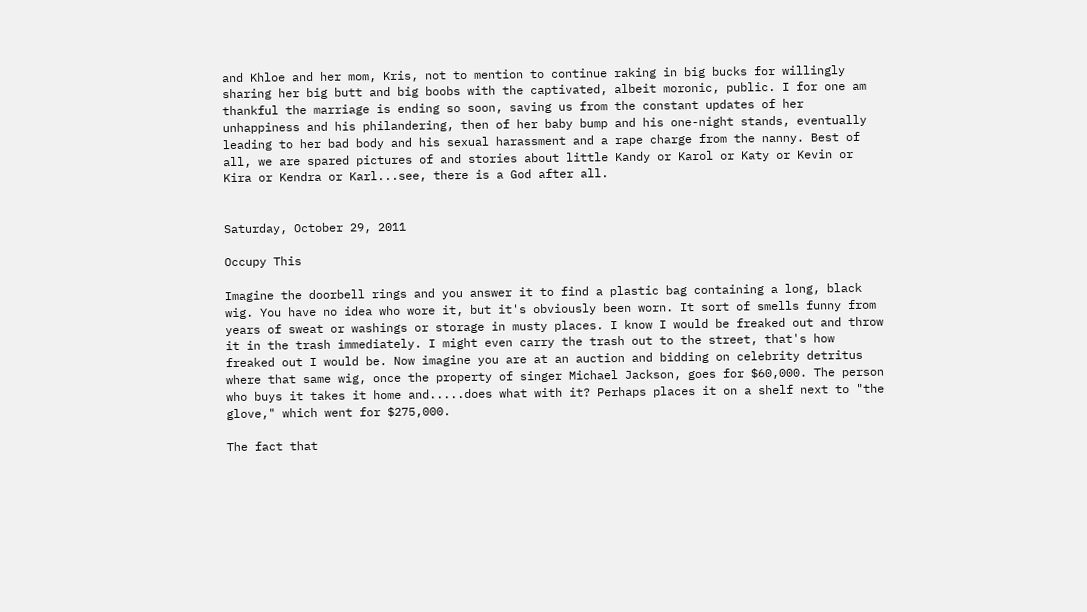and Khloe and her mom, Kris, not to mention to continue raking in big bucks for willingly sharing her big butt and big boobs with the captivated, albeit moronic, public. I for one am thankful the marriage is ending so soon, saving us from the constant updates of her unhappiness and his philandering, then of her baby bump and his one-night stands, eventually leading to her bad body and his sexual harassment and a rape charge from the nanny. Best of all, we are spared pictures of and stories about little Kandy or Karol or Katy or Kevin or Kira or Kendra or Karl...see, there is a God after all.


Saturday, October 29, 2011

Occupy This

Imagine the doorbell rings and you answer it to find a plastic bag containing a long, black wig. You have no idea who wore it, but it's obviously been worn. It sort of smells funny from years of sweat or washings or storage in musty places. I know I would be freaked out and throw it in the trash immediately. I might even carry the trash out to the street, that's how freaked out I would be. Now imagine you are at an auction and bidding on celebrity detritus where that same wig, once the property of singer Michael Jackson, goes for $60,000. The person who buys it takes it home and.....does what with it? Perhaps places it on a shelf next to "the glove," which went for $275,000.

The fact that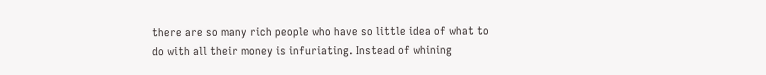there are so many rich people who have so little idea of what to do with all their money is infuriating. Instead of whining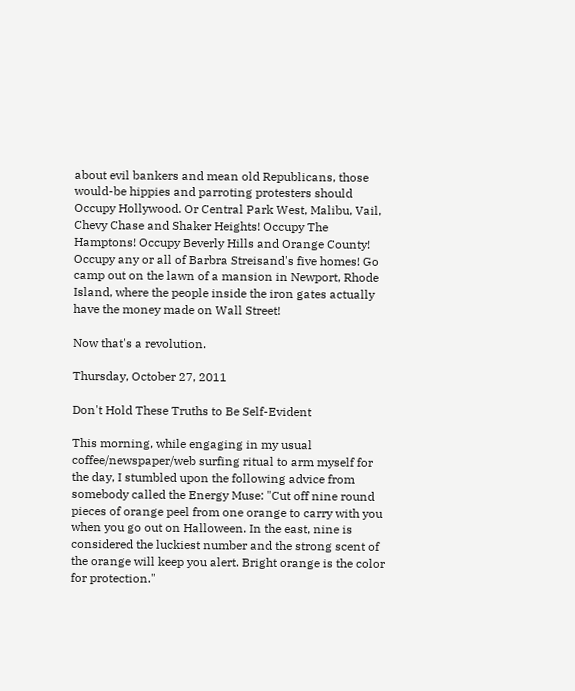about evil bankers and mean old Republicans, those would-be hippies and parroting protesters should Occupy Hollywood. Or Central Park West, Malibu, Vail, Chevy Chase and Shaker Heights! Occupy The Hamptons! Occupy Beverly Hills and Orange County! Occupy any or all of Barbra Streisand's five homes! Go camp out on the lawn of a mansion in Newport, Rhode Island, where the people inside the iron gates actually have the money made on Wall Street!

Now that's a revolution.

Thursday, October 27, 2011

Don't Hold These Truths to Be Self-Evident

This morning, while engaging in my usual coffee/newspaper/web surfing ritual to arm myself for the day, I stumbled upon the following advice from somebody called the Energy Muse: "Cut off nine round pieces of orange peel from one orange to carry with you when you go out on Halloween. In the east, nine is considered the luckiest number and the strong scent of the orange will keep you alert. Bright orange is the color for protection."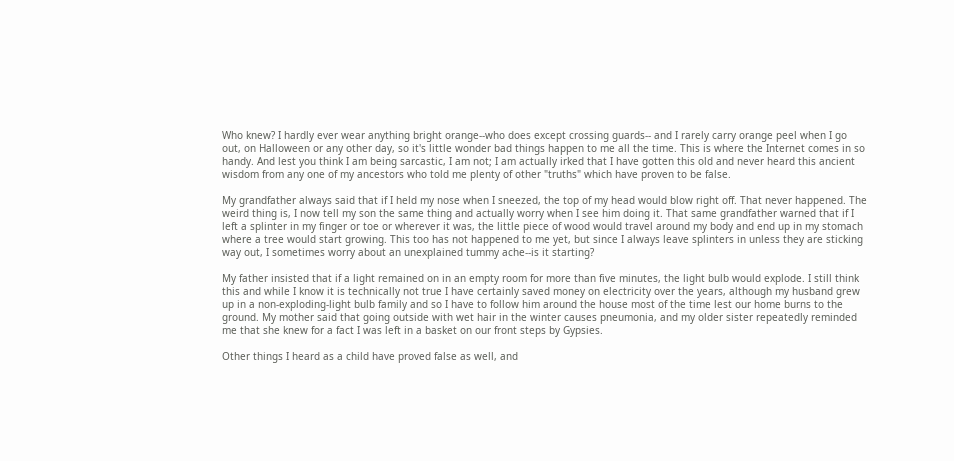Who knew? I hardly ever wear anything bright orange--who does except crossing guards-- and I rarely carry orange peel when I go out, on Halloween or any other day, so it's little wonder bad things happen to me all the time. This is where the Internet comes in so handy. And lest you think I am being sarcastic, I am not; I am actually irked that I have gotten this old and never heard this ancient wisdom from any one of my ancestors who told me plenty of other "truths" which have proven to be false.

My grandfather always said that if I held my nose when I sneezed, the top of my head would blow right off. That never happened. The weird thing is, I now tell my son the same thing and actually worry when I see him doing it. That same grandfather warned that if I left a splinter in my finger or toe or wherever it was, the little piece of wood would travel around my body and end up in my stomach where a tree would start growing. This too has not happened to me yet, but since I always leave splinters in unless they are sticking way out, I sometimes worry about an unexplained tummy ache--is it starting?

My father insisted that if a light remained on in an empty room for more than five minutes, the light bulb would explode. I still think this and while I know it is technically not true I have certainly saved money on electricity over the years, although my husband grew up in a non-exploding-light bulb family and so I have to follow him around the house most of the time lest our home burns to the ground. My mother said that going outside with wet hair in the winter causes pneumonia, and my older sister repeatedly reminded me that she knew for a fact I was left in a basket on our front steps by Gypsies.

Other things I heard as a child have proved false as well, and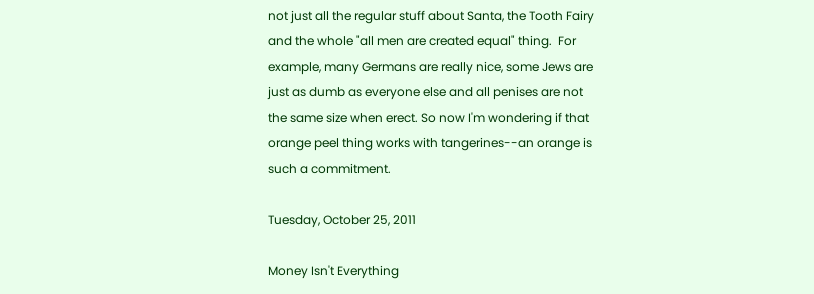not just all the regular stuff about Santa, the Tooth Fairy and the whole "all men are created equal" thing.  For example, many Germans are really nice, some Jews are just as dumb as everyone else and all penises are not the same size when erect. So now I'm wondering if that orange peel thing works with tangerines--an orange is such a commitment.

Tuesday, October 25, 2011

Money Isn't Everything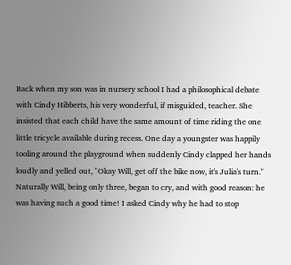Back when my son was in nursery school I had a philosophical debate with Cindy Hibberts, his very wonderful, if misguided, teacher. She insisted that each child have the same amount of time riding the one little tricycle available during recess. One day a youngster was happily tooling around the playground when suddenly Cindy clapped her hands loudly and yelled out, "Okay Will, get off the bike now, it's Julia's turn." Naturally Will, being only three, began to cry, and with good reason: he was having such a good time! I asked Cindy why he had to stop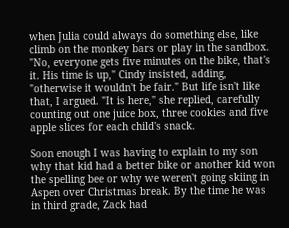when Julia could always do something else, like climb on the monkey bars or play in the sandbox. "No, everyone gets five minutes on the bike, that's it. His time is up," Cindy insisted, adding, "otherwise it wouldn't be fair." But life isn't like that, I argued. "It is here," she replied, carefully counting out one juice box, three cookies and five apple slices for each child's snack.

Soon enough I was having to explain to my son why that kid had a better bike or another kid won the spelling bee or why we weren't going skiing in Aspen over Christmas break. By the time he was in third grade, Zack had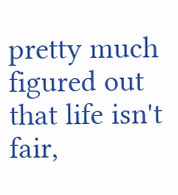pretty much figured out that life isn't fair,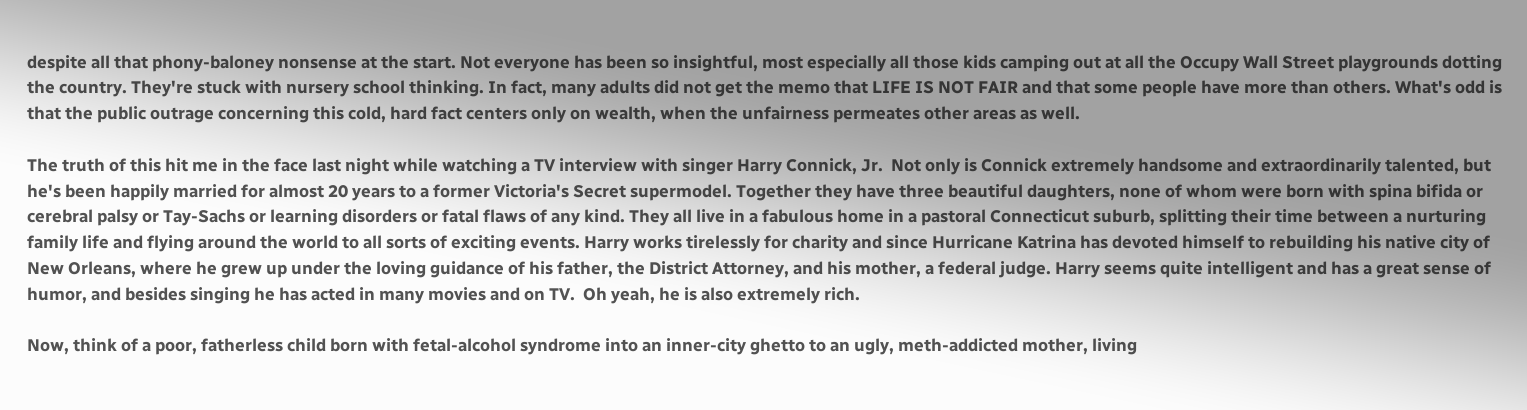despite all that phony-baloney nonsense at the start. Not everyone has been so insightful, most especially all those kids camping out at all the Occupy Wall Street playgrounds dotting the country. They're stuck with nursery school thinking. In fact, many adults did not get the memo that LIFE IS NOT FAIR and that some people have more than others. What's odd is that the public outrage concerning this cold, hard fact centers only on wealth, when the unfairness permeates other areas as well.

The truth of this hit me in the face last night while watching a TV interview with singer Harry Connick, Jr.  Not only is Connick extremely handsome and extraordinarily talented, but he's been happily married for almost 20 years to a former Victoria's Secret supermodel. Together they have three beautiful daughters, none of whom were born with spina bifida or cerebral palsy or Tay-Sachs or learning disorders or fatal flaws of any kind. They all live in a fabulous home in a pastoral Connecticut suburb, splitting their time between a nurturing family life and flying around the world to all sorts of exciting events. Harry works tirelessly for charity and since Hurricane Katrina has devoted himself to rebuilding his native city of New Orleans, where he grew up under the loving guidance of his father, the District Attorney, and his mother, a federal judge. Harry seems quite intelligent and has a great sense of humor, and besides singing he has acted in many movies and on TV.  Oh yeah, he is also extremely rich.

Now, think of a poor, fatherless child born with fetal-alcohol syndrome into an inner-city ghetto to an ugly, meth-addicted mother, living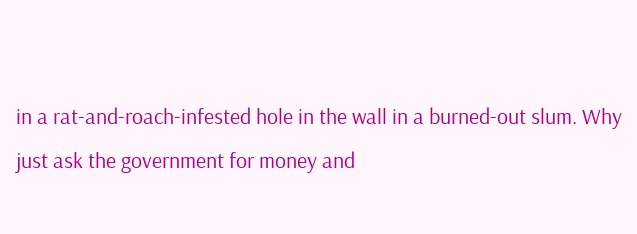in a rat-and-roach-infested hole in the wall in a burned-out slum. Why just ask the government for money and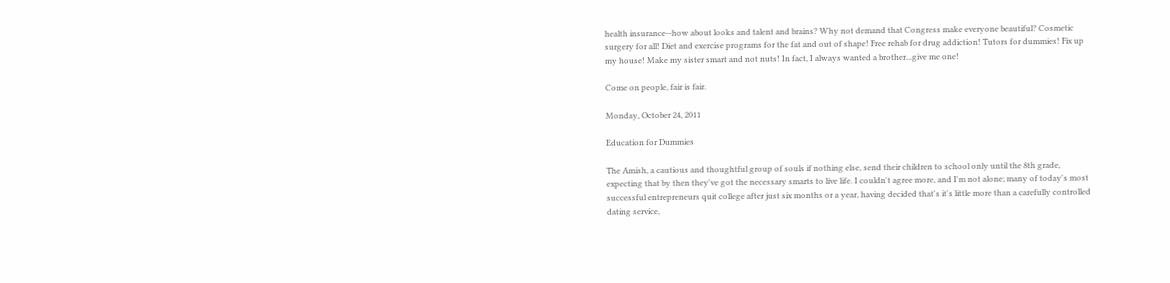health insurance--how about looks and talent and brains? Why not demand that Congress make everyone beautiful? Cosmetic surgery for all! Diet and exercise programs for the fat and out of shape! Free rehab for drug addiction! Tutors for dummies! Fix up my house! Make my sister smart and not nuts! In fact, I always wanted a brother...give me one!

Come on people, fair is fair.

Monday, October 24, 2011

Education for Dummies

The Amish, a cautious and thoughtful group of souls if nothing else, send their children to school only until the 8th grade, expecting that by then they've got the necessary smarts to live life. I couldn't agree more, and I'm not alone; many of today's most successful entrepreneurs quit college after just six months or a year, having decided that's it's little more than a carefully controlled dating service,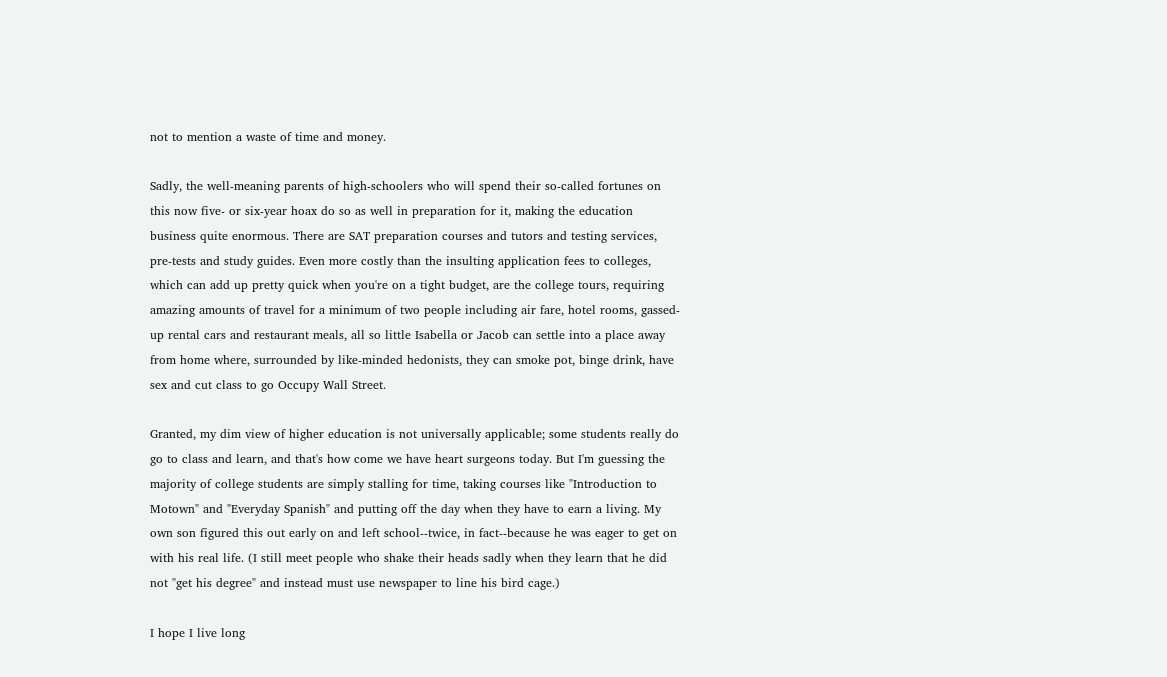not to mention a waste of time and money.

Sadly, the well-meaning parents of high-schoolers who will spend their so-called fortunes on this now five- or six-year hoax do so as well in preparation for it, making the education business quite enormous. There are SAT preparation courses and tutors and testing services, pre-tests and study guides. Even more costly than the insulting application fees to colleges, which can add up pretty quick when you're on a tight budget, are the college tours, requiring amazing amounts of travel for a minimum of two people including air fare, hotel rooms, gassed-up rental cars and restaurant meals, all so little Isabella or Jacob can settle into a place away from home where, surrounded by like-minded hedonists, they can smoke pot, binge drink, have sex and cut class to go Occupy Wall Street.

Granted, my dim view of higher education is not universally applicable; some students really do go to class and learn, and that's how come we have heart surgeons today. But I'm guessing the majority of college students are simply stalling for time, taking courses like "Introduction to Motown" and "Everyday Spanish" and putting off the day when they have to earn a living. My own son figured this out early on and left school--twice, in fact--because he was eager to get on with his real life. (I still meet people who shake their heads sadly when they learn that he did not "get his degree" and instead must use newspaper to line his bird cage.)

I hope I live long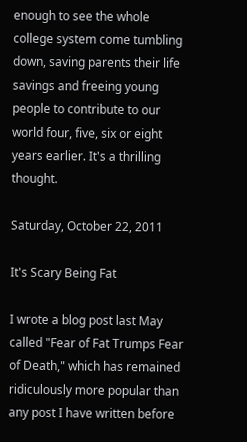enough to see the whole college system come tumbling down, saving parents their life savings and freeing young people to contribute to our world four, five, six or eight years earlier. It's a thrilling thought.

Saturday, October 22, 2011

It's Scary Being Fat

I wrote a blog post last May called "Fear of Fat Trumps Fear of Death," which has remained ridiculously more popular than any post I have written before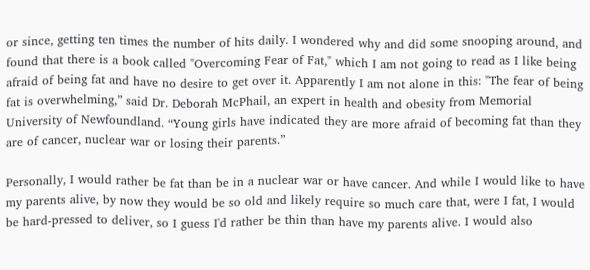or since, getting ten times the number of hits daily. I wondered why and did some snooping around, and found that there is a book called "Overcoming Fear of Fat," which I am not going to read as I like being afraid of being fat and have no desire to get over it. Apparently I am not alone in this: "The fear of being fat is overwhelming,” said Dr. Deborah McPhail, an expert in health and obesity from Memorial University of Newfoundland. “Young girls have indicated they are more afraid of becoming fat than they are of cancer, nuclear war or losing their parents.”

Personally, I would rather be fat than be in a nuclear war or have cancer. And while I would like to have my parents alive, by now they would be so old and likely require so much care that, were I fat, I would be hard-pressed to deliver, so I guess I'd rather be thin than have my parents alive. I would also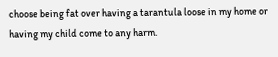choose being fat over having a tarantula loose in my home or having my child come to any harm.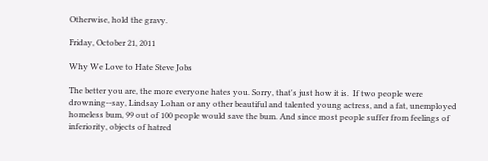Otherwise, hold the gravy.

Friday, October 21, 2011

Why We Love to Hate Steve Jobs

The better you are, the more everyone hates you. Sorry, that's just how it is.  If two people were drowning--say, Lindsay Lohan or any other beautiful and talented young actress, and a fat, unemployed homeless bum, 99 out of 100 people would save the bum. And since most people suffer from feelings of inferiority, objects of hatred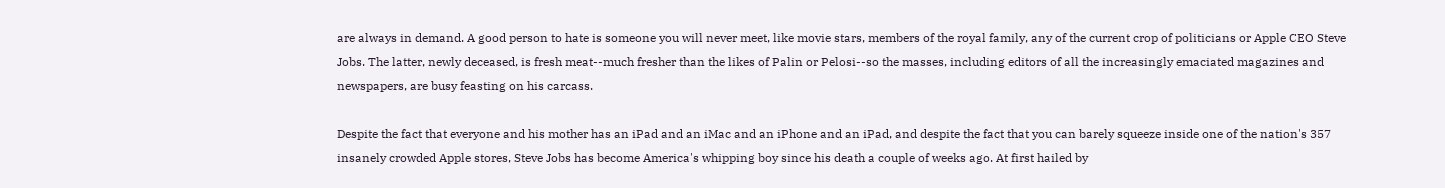are always in demand. A good person to hate is someone you will never meet, like movie stars, members of the royal family, any of the current crop of politicians or Apple CEO Steve Jobs. The latter, newly deceased, is fresh meat--much fresher than the likes of Palin or Pelosi--so the masses, including editors of all the increasingly emaciated magazines and newspapers, are busy feasting on his carcass.

Despite the fact that everyone and his mother has an iPad and an iMac and an iPhone and an iPad, and despite the fact that you can barely squeeze inside one of the nation's 357 insanely crowded Apple stores, Steve Jobs has become America's whipping boy since his death a couple of weeks ago. At first hailed by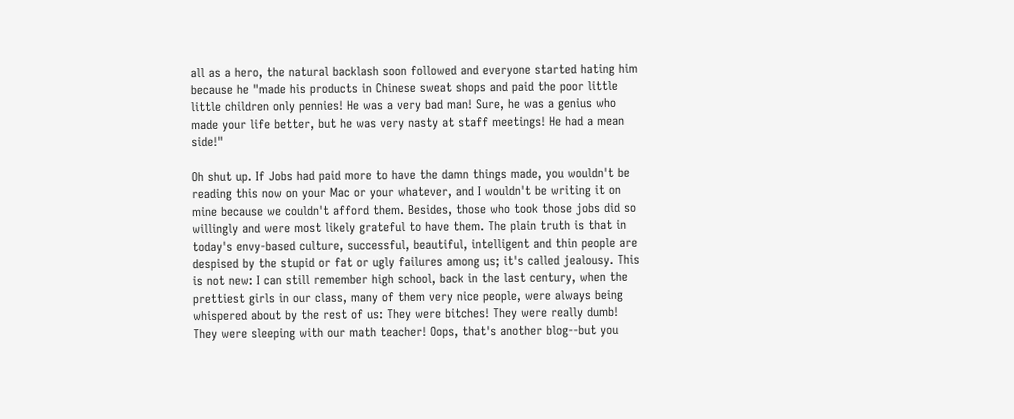all as a hero, the natural backlash soon followed and everyone started hating him because he "made his products in Chinese sweat shops and paid the poor little little children only pennies! He was a very bad man! Sure, he was a genius who made your life better, but he was very nasty at staff meetings! He had a mean side!"

Oh shut up. If Jobs had paid more to have the damn things made, you wouldn't be reading this now on your Mac or your whatever, and I wouldn't be writing it on mine because we couldn't afford them. Besides, those who took those jobs did so willingly and were most likely grateful to have them. The plain truth is that in today's envy-based culture, successful, beautiful, intelligent and thin people are despised by the stupid or fat or ugly failures among us; it's called jealousy. This is not new: I can still remember high school, back in the last century, when the prettiest girls in our class, many of them very nice people, were always being whispered about by the rest of us: They were bitches! They were really dumb! They were sleeping with our math teacher! Oops, that's another blog--but you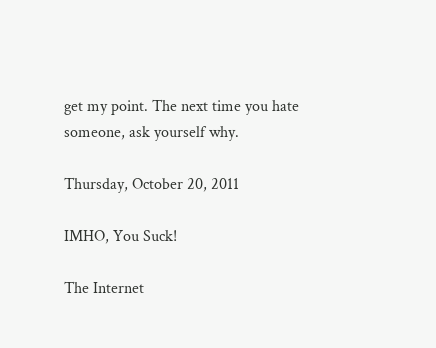get my point. The next time you hate someone, ask yourself why.

Thursday, October 20, 2011

IMHO, You Suck!

The Internet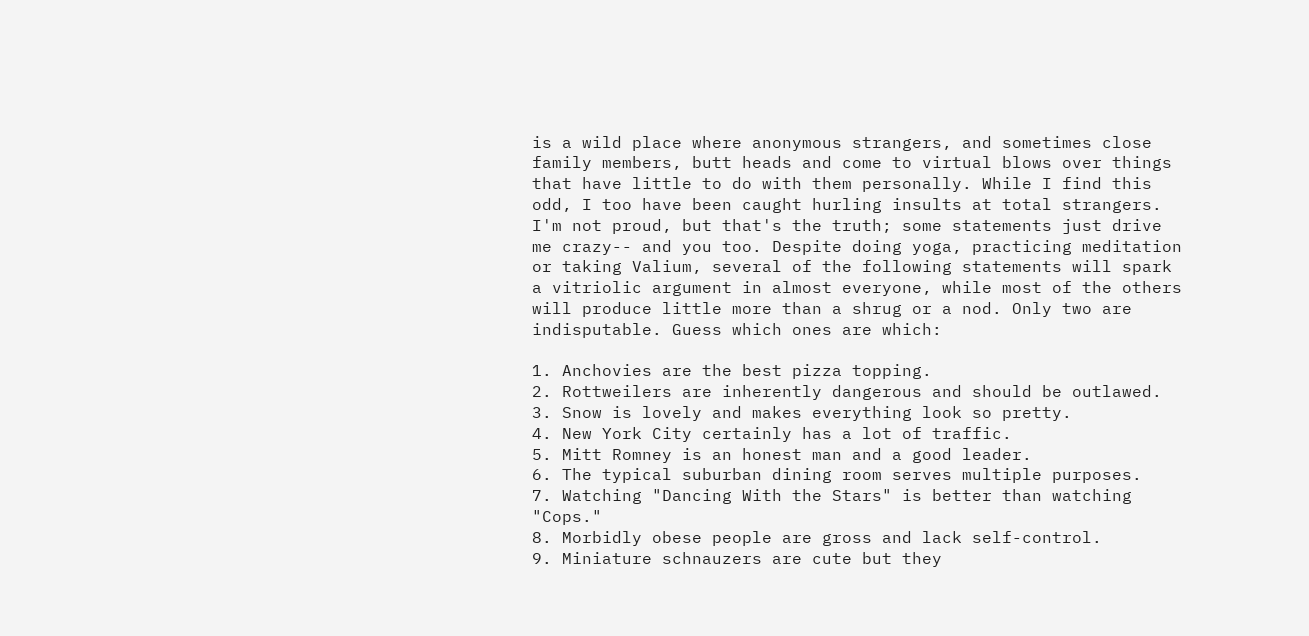is a wild place where anonymous strangers, and sometimes close family members, butt heads and come to virtual blows over things that have little to do with them personally. While I find this odd, I too have been caught hurling insults at total strangers. I'm not proud, but that's the truth; some statements just drive me crazy-- and you too. Despite doing yoga, practicing meditation or taking Valium, several of the following statements will spark a vitriolic argument in almost everyone, while most of the others will produce little more than a shrug or a nod. Only two are indisputable. Guess which ones are which:

1. Anchovies are the best pizza topping.
2. Rottweilers are inherently dangerous and should be outlawed.
3. Snow is lovely and makes everything look so pretty.
4. New York City certainly has a lot of traffic.
5. Mitt Romney is an honest man and a good leader.
6. The typical suburban dining room serves multiple purposes.
7. Watching "Dancing With the Stars" is better than watching "Cops."
8. Morbidly obese people are gross and lack self-control.
9. Miniature schnauzers are cute but they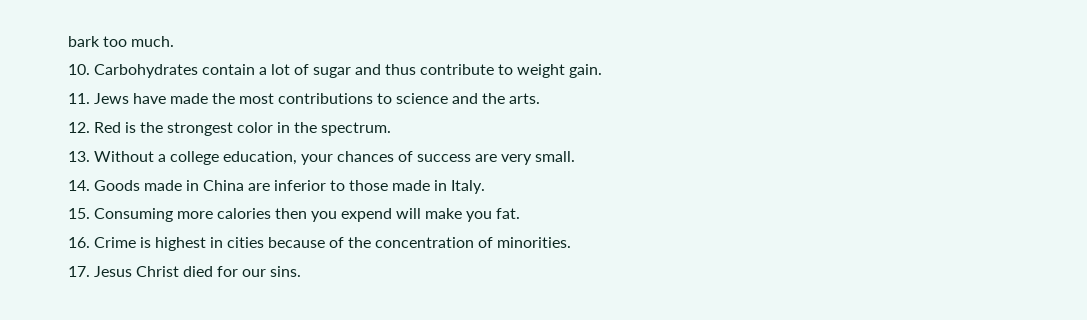bark too much.
10. Carbohydrates contain a lot of sugar and thus contribute to weight gain.
11. Jews have made the most contributions to science and the arts.
12. Red is the strongest color in the spectrum.
13. Without a college education, your chances of success are very small.
14. Goods made in China are inferior to those made in Italy.
15. Consuming more calories then you expend will make you fat.
16. Crime is highest in cities because of the concentration of minorities.
17. Jesus Christ died for our sins.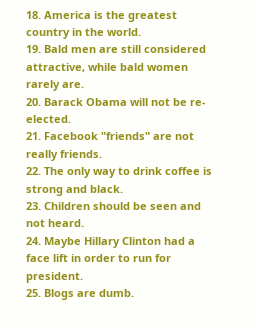18. America is the greatest country in the world.
19. Bald men are still considered attractive, while bald women rarely are.
20. Barack Obama will not be re-elected.
21. Facebook "friends" are not really friends.
22. The only way to drink coffee is strong and black.
23. Children should be seen and not heard.
24. Maybe Hillary Clinton had a face lift in order to run for president.
25. Blogs are dumb.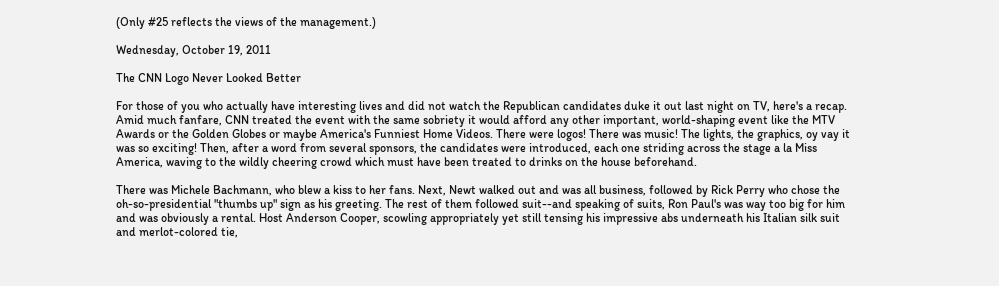(Only #25 reflects the views of the management.)

Wednesday, October 19, 2011

The CNN Logo Never Looked Better

For those of you who actually have interesting lives and did not watch the Republican candidates duke it out last night on TV, here's a recap. Amid much fanfare, CNN treated the event with the same sobriety it would afford any other important, world-shaping event like the MTV Awards or the Golden Globes or maybe America's Funniest Home Videos. There were logos! There was music! The lights, the graphics, oy vay it was so exciting! Then, after a word from several sponsors, the candidates were introduced, each one striding across the stage a la Miss America, waving to the wildly cheering crowd which must have been treated to drinks on the house beforehand.

There was Michele Bachmann, who blew a kiss to her fans. Next, Newt walked out and was all business, followed by Rick Perry who chose the oh-so-presidential "thumbs up" sign as his greeting. The rest of them followed suit--and speaking of suits, Ron Paul's was way too big for him and was obviously a rental. Host Anderson Cooper, scowling appropriately yet still tensing his impressive abs underneath his Italian silk suit and merlot-colored tie,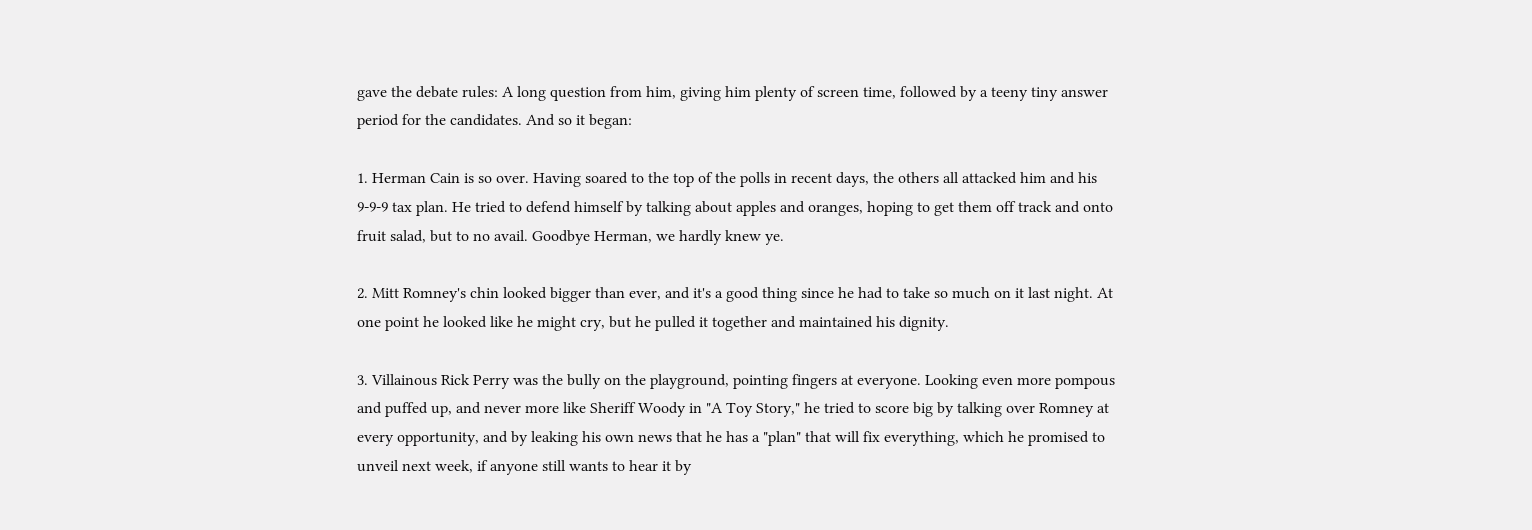gave the debate rules: A long question from him, giving him plenty of screen time, followed by a teeny tiny answer period for the candidates. And so it began:

1. Herman Cain is so over. Having soared to the top of the polls in recent days, the others all attacked him and his 9-9-9 tax plan. He tried to defend himself by talking about apples and oranges, hoping to get them off track and onto fruit salad, but to no avail. Goodbye Herman, we hardly knew ye.

2. Mitt Romney's chin looked bigger than ever, and it's a good thing since he had to take so much on it last night. At one point he looked like he might cry, but he pulled it together and maintained his dignity.

3. Villainous Rick Perry was the bully on the playground, pointing fingers at everyone. Looking even more pompous and puffed up, and never more like Sheriff Woody in "A Toy Story," he tried to score big by talking over Romney at every opportunity, and by leaking his own news that he has a "plan" that will fix everything, which he promised to unveil next week, if anyone still wants to hear it by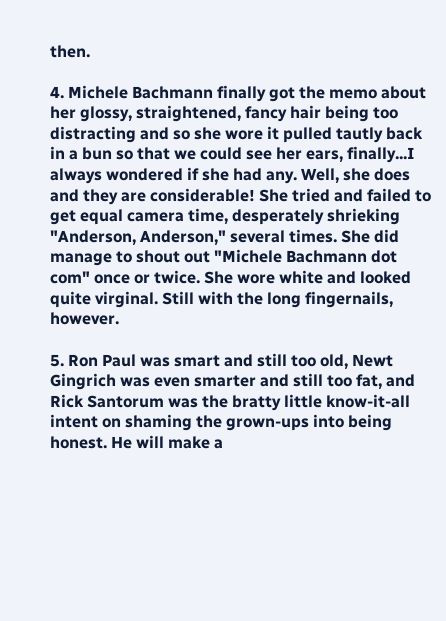then.

4. Michele Bachmann finally got the memo about her glossy, straightened, fancy hair being too distracting and so she wore it pulled tautly back in a bun so that we could see her ears, finally...I always wondered if she had any. Well, she does and they are considerable! She tried and failed to get equal camera time, desperately shrieking "Anderson, Anderson," several times. She did manage to shout out "Michele Bachmann dot com" once or twice. She wore white and looked quite virginal. Still with the long fingernails, however.

5. Ron Paul was smart and still too old, Newt Gingrich was even smarter and still too fat, and Rick Santorum was the bratty little know-it-all intent on shaming the grown-ups into being honest. He will make a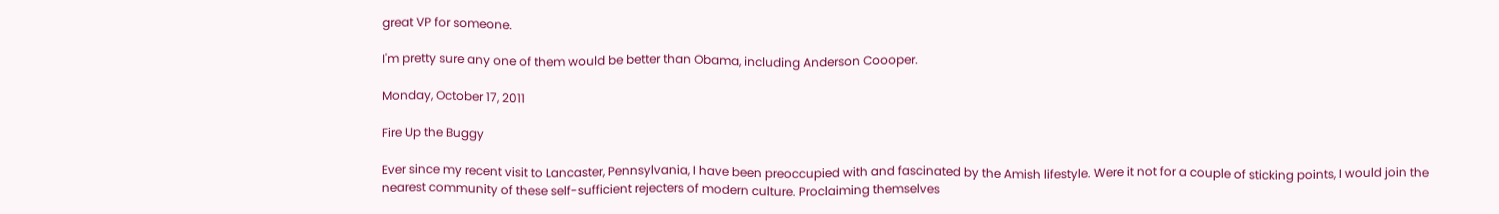great VP for someone.

I'm pretty sure any one of them would be better than Obama, including Anderson Coooper.

Monday, October 17, 2011

Fire Up the Buggy

Ever since my recent visit to Lancaster, Pennsylvania, I have been preoccupied with and fascinated by the Amish lifestyle. Were it not for a couple of sticking points, I would join the nearest community of these self-sufficient rejecters of modern culture. Proclaiming themselves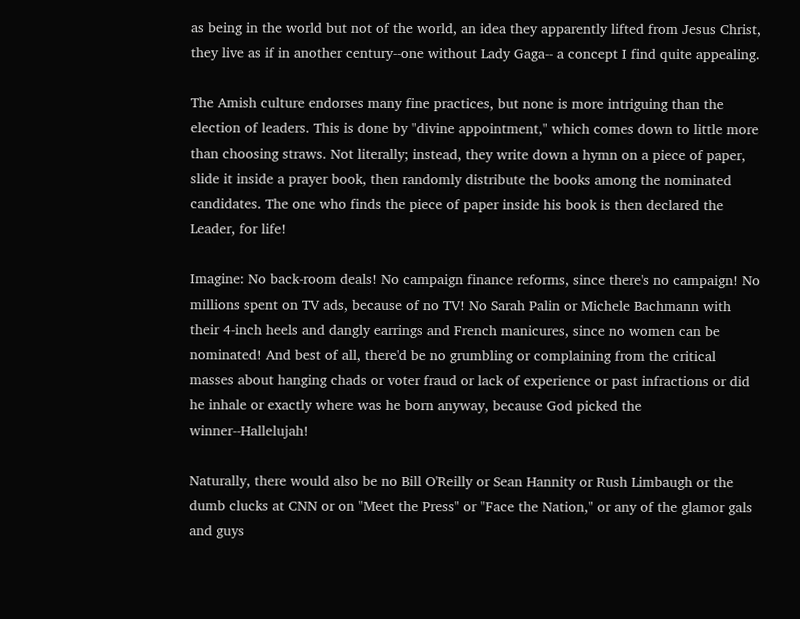as being in the world but not of the world, an idea they apparently lifted from Jesus Christ, they live as if in another century--one without Lady Gaga-- a concept I find quite appealing.

The Amish culture endorses many fine practices, but none is more intriguing than the election of leaders. This is done by "divine appointment," which comes down to little more than choosing straws. Not literally; instead, they write down a hymn on a piece of paper, slide it inside a prayer book, then randomly distribute the books among the nominated candidates. The one who finds the piece of paper inside his book is then declared the Leader, for life!

Imagine: No back-room deals! No campaign finance reforms, since there's no campaign! No millions spent on TV ads, because of no TV! No Sarah Palin or Michele Bachmann with their 4-inch heels and dangly earrings and French manicures, since no women can be nominated! And best of all, there'd be no grumbling or complaining from the critical masses about hanging chads or voter fraud or lack of experience or past infractions or did he inhale or exactly where was he born anyway, because God picked the winner--Hallelujah!

Naturally, there would also be no Bill O'Reilly or Sean Hannity or Rush Limbaugh or the dumb clucks at CNN or on "Meet the Press" or "Face the Nation," or any of the glamor gals and guys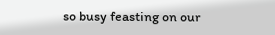so busy feasting on our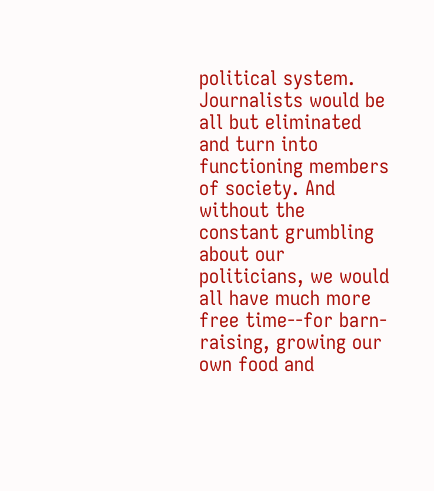political system. Journalists would be all but eliminated and turn into functioning members of society. And without the constant grumbling about our politicians, we would all have much more free time--for barn-raising, growing our own food and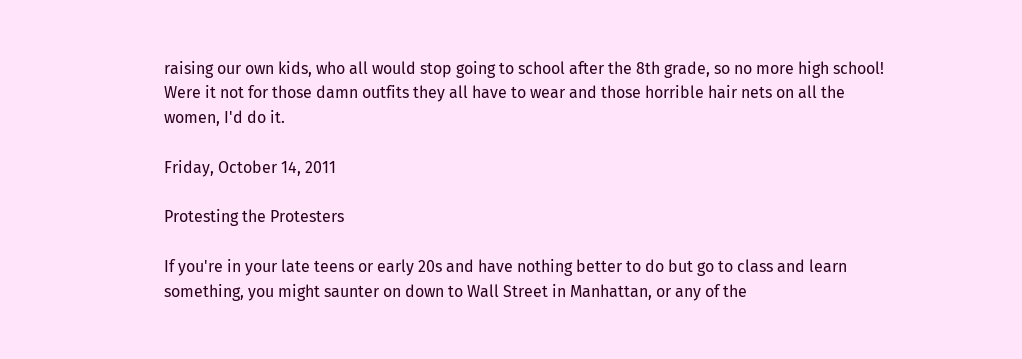raising our own kids, who all would stop going to school after the 8th grade, so no more high school! Were it not for those damn outfits they all have to wear and those horrible hair nets on all the women, I'd do it.

Friday, October 14, 2011

Protesting the Protesters

If you're in your late teens or early 20s and have nothing better to do but go to class and learn something, you might saunter on down to Wall Street in Manhattan, or any of the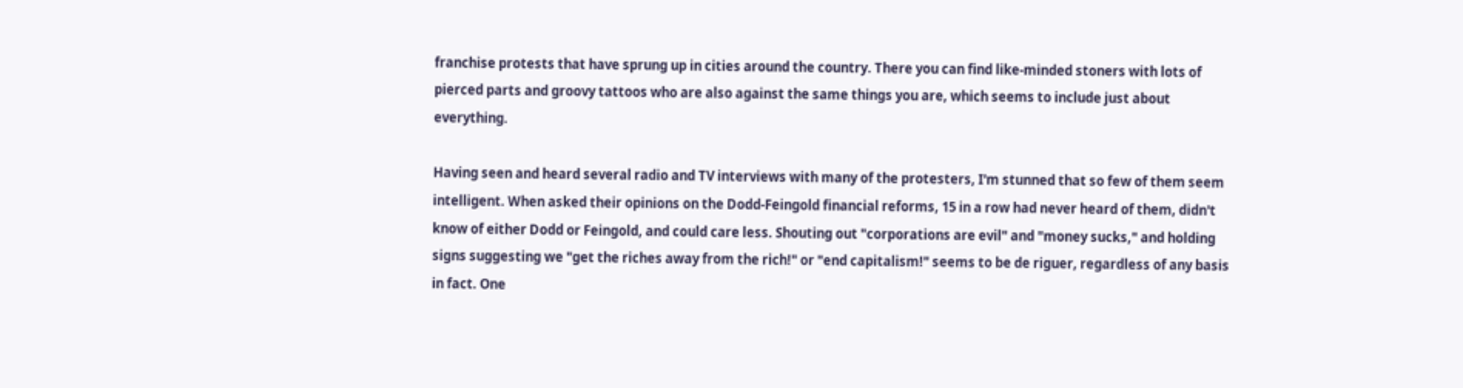franchise protests that have sprung up in cities around the country. There you can find like-minded stoners with lots of pierced parts and groovy tattoos who are also against the same things you are, which seems to include just about everything.

Having seen and heard several radio and TV interviews with many of the protesters, I'm stunned that so few of them seem intelligent. When asked their opinions on the Dodd-Feingold financial reforms, 15 in a row had never heard of them, didn't know of either Dodd or Feingold, and could care less. Shouting out "corporations are evil" and "money sucks," and holding signs suggesting we "get the riches away from the rich!" or "end capitalism!" seems to be de riguer, regardless of any basis in fact. One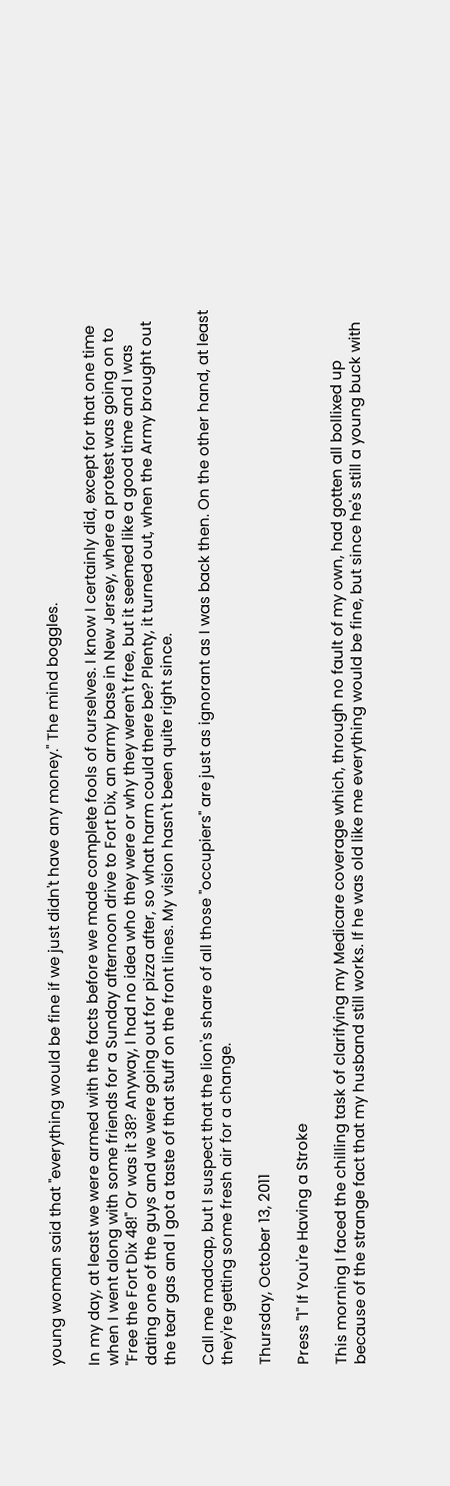young woman said that "everything would be fine if we just didn't have any money." The mind boggles.

In my day, at least we were armed with the facts before we made complete fools of ourselves. I know I certainly did, except for that one time when I went along with some friends for a Sunday afternoon drive to Fort Dix, an army base in New Jersey, where a protest was going on to "Free the Fort Dix 48!" Or was it 38? Anyway, I had no idea who they were or why they weren't free, but it seemed like a good time and I was dating one of the guys and we were going out for pizza after, so what harm could there be? Plenty, it turned out, when the Army brought out the tear gas and I got a taste of that stuff on the front lines. My vision hasn't been quite right since.

Call me madcap, but I suspect that the lion's share of all those "occupiers" are just as ignorant as I was back then. On the other hand, at least they're getting some fresh air for a change.

Thursday, October 13, 2011

Press "1" If You're Having a Stroke

This morning I faced the chilling task of clarifying my Medicare coverage which, through no fault of my own, had gotten all bollixed up because of the strange fact that my husband still works. If he was old like me everything would be fine, but since he's still a young buck with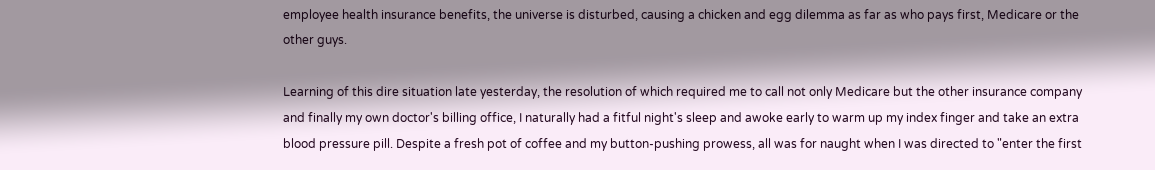employee health insurance benefits, the universe is disturbed, causing a chicken and egg dilemma as far as who pays first, Medicare or the other guys.

Learning of this dire situation late yesterday, the resolution of which required me to call not only Medicare but the other insurance company and finally my own doctor's billing office, I naturally had a fitful night's sleep and awoke early to warm up my index finger and take an extra blood pressure pill. Despite a fresh pot of coffee and my button-pushing prowess, all was for naught when I was directed to "enter the first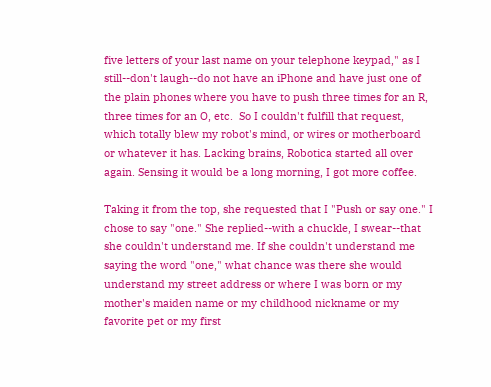five letters of your last name on your telephone keypad," as I still--don't laugh--do not have an iPhone and have just one of the plain phones where you have to push three times for an R, three times for an O, etc.  So I couldn't fulfill that request, which totally blew my robot's mind, or wires or motherboard or whatever it has. Lacking brains, Robotica started all over again. Sensing it would be a long morning, I got more coffee.

Taking it from the top, she requested that I "Push or say one." I chose to say "one." She replied--with a chuckle, I swear--that she couldn't understand me. If she couldn't understand me saying the word "one," what chance was there she would understand my street address or where I was born or my mother's maiden name or my childhood nickname or my favorite pet or my first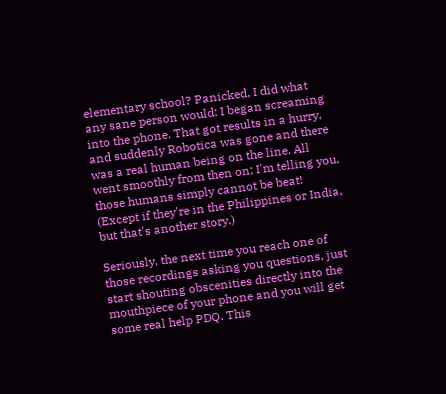elementary school? Panicked, I did what any sane person would: I began screaming into the phone. That got results in a hurry, and suddenly Robotica was gone and there was a real human being on the line. All went smoothly from then on; I'm telling you, those humans simply cannot be beat! (Except if they're in the Philippines or India, but that's another story.)

Seriously, the next time you reach one of those recordings asking you questions, just start shouting obscenities directly into the mouthpiece of your phone and you will get some real help PDQ. This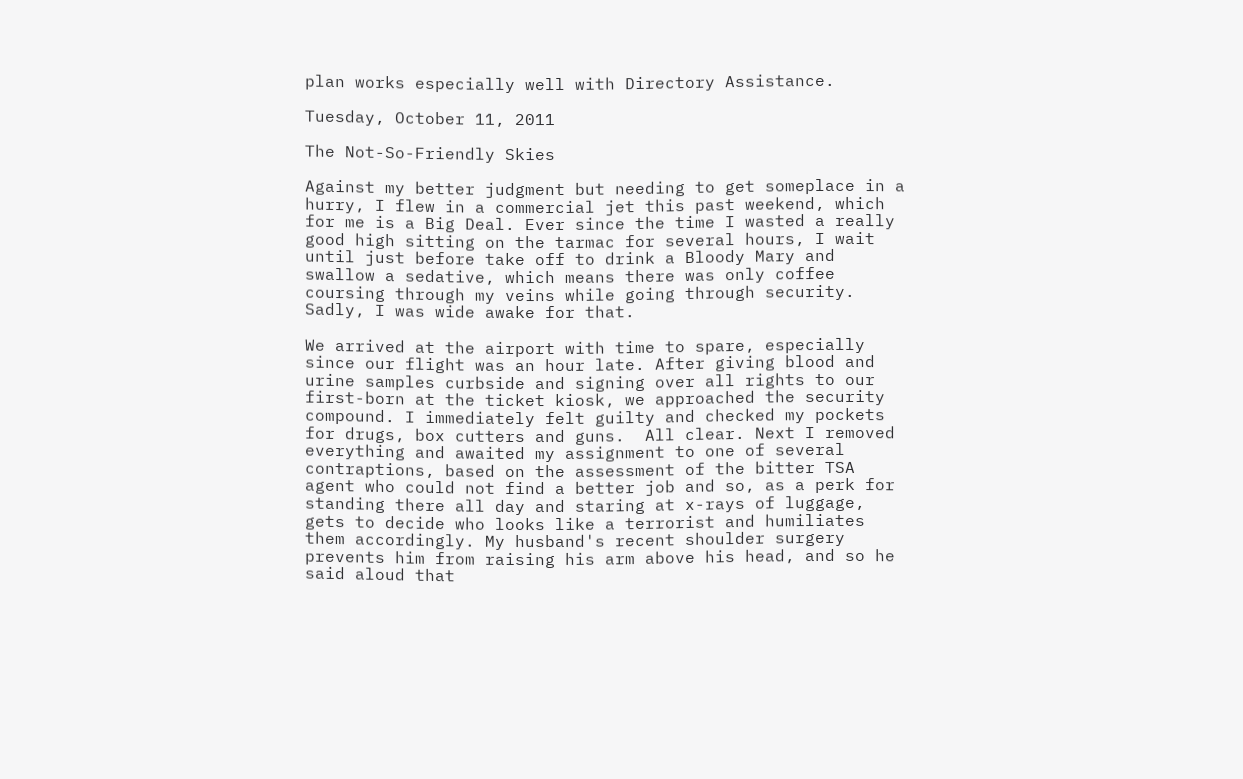plan works especially well with Directory Assistance.

Tuesday, October 11, 2011

The Not-So-Friendly Skies

Against my better judgment but needing to get someplace in a hurry, I flew in a commercial jet this past weekend, which for me is a Big Deal. Ever since the time I wasted a really good high sitting on the tarmac for several hours, I wait until just before take off to drink a Bloody Mary and swallow a sedative, which means there was only coffee coursing through my veins while going through security. Sadly, I was wide awake for that.

We arrived at the airport with time to spare, especially since our flight was an hour late. After giving blood and urine samples curbside and signing over all rights to our first-born at the ticket kiosk, we approached the security compound. I immediately felt guilty and checked my pockets for drugs, box cutters and guns.  All clear. Next I removed everything and awaited my assignment to one of several contraptions, based on the assessment of the bitter TSA agent who could not find a better job and so, as a perk for standing there all day and staring at x-rays of luggage, gets to decide who looks like a terrorist and humiliates them accordingly. My husband's recent shoulder surgery prevents him from raising his arm above his head, and so he said aloud that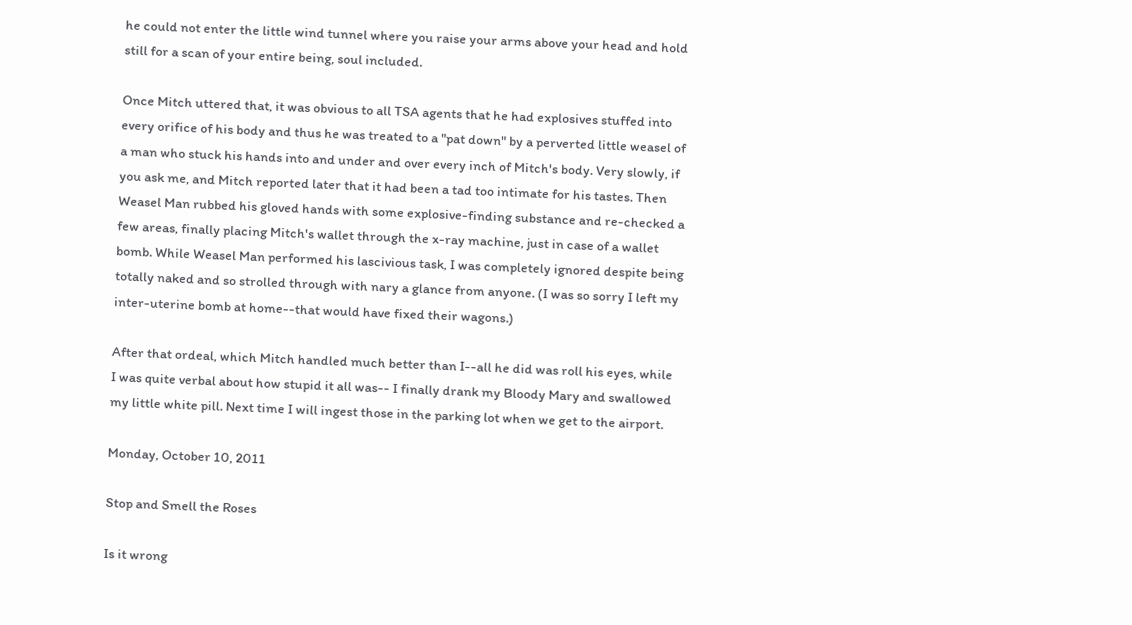he could not enter the little wind tunnel where you raise your arms above your head and hold still for a scan of your entire being, soul included.

Once Mitch uttered that, it was obvious to all TSA agents that he had explosives stuffed into every orifice of his body and thus he was treated to a "pat down" by a perverted little weasel of a man who stuck his hands into and under and over every inch of Mitch's body. Very slowly, if you ask me, and Mitch reported later that it had been a tad too intimate for his tastes. Then Weasel Man rubbed his gloved hands with some explosive-finding substance and re-checked a few areas, finally placing Mitch's wallet through the x-ray machine, just in case of a wallet bomb. While Weasel Man performed his lascivious task, I was completely ignored despite being totally naked and so strolled through with nary a glance from anyone. (I was so sorry I left my inter-uterine bomb at home--that would have fixed their wagons.)

After that ordeal, which Mitch handled much better than I--all he did was roll his eyes, while I was quite verbal about how stupid it all was-- I finally drank my Bloody Mary and swallowed my little white pill. Next time I will ingest those in the parking lot when we get to the airport.

Monday, October 10, 2011

Stop and Smell the Roses

Is it wrong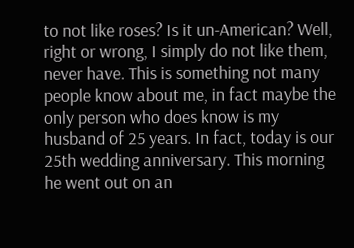to not like roses? Is it un-American? Well, right or wrong, I simply do not like them, never have. This is something not many people know about me, in fact maybe the only person who does know is my husband of 25 years. In fact, today is our 25th wedding anniversary. This morning he went out on an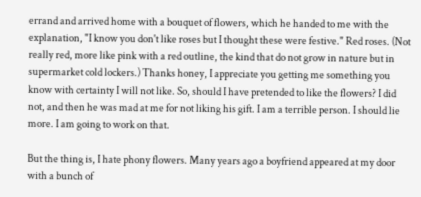errand and arrived home with a bouquet of flowers, which he handed to me with the explanation, "I know you don't like roses but I thought these were festive." Red roses. (Not really red, more like pink with a red outline, the kind that do not grow in nature but in supermarket cold lockers.) Thanks honey, I appreciate you getting me something you know with certainty I will not like. So, should I have pretended to like the flowers? I did not, and then he was mad at me for not liking his gift. I am a terrible person. I should lie more. I am going to work on that.

But the thing is, I hate phony flowers. Many years ago a boyfriend appeared at my door with a bunch of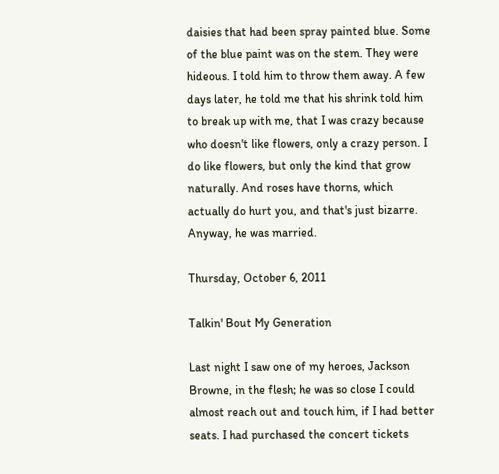daisies that had been spray painted blue. Some of the blue paint was on the stem. They were hideous. I told him to throw them away. A few days later, he told me that his shrink told him to break up with me, that I was crazy because who doesn't like flowers, only a crazy person. I do like flowers, but only the kind that grow naturally. And roses have thorns, which actually do hurt you, and that's just bizarre. Anyway, he was married.

Thursday, October 6, 2011

Talkin' Bout My Generation

Last night I saw one of my heroes, Jackson Browne, in the flesh; he was so close I could almost reach out and touch him, if I had better seats. I had purchased the concert tickets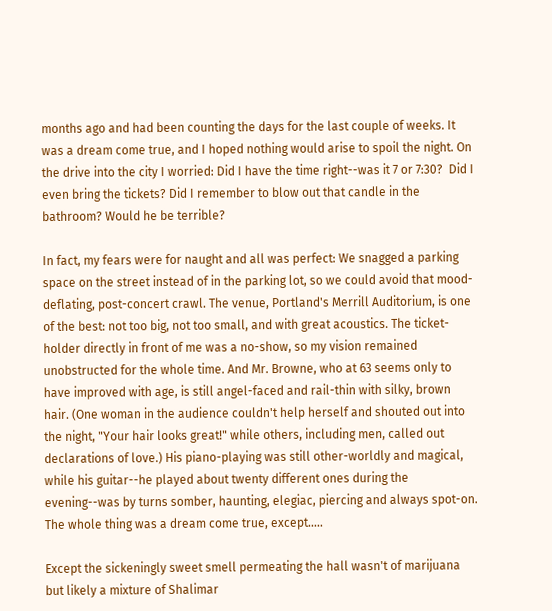months ago and had been counting the days for the last couple of weeks. It was a dream come true, and I hoped nothing would arise to spoil the night. On the drive into the city I worried: Did I have the time right--was it 7 or 7:30?  Did I even bring the tickets? Did I remember to blow out that candle in the bathroom? Would he be terrible?

In fact, my fears were for naught and all was perfect: We snagged a parking space on the street instead of in the parking lot, so we could avoid that mood-deflating, post-concert crawl. The venue, Portland's Merrill Auditorium, is one of the best: not too big, not too small, and with great acoustics. The ticket-holder directly in front of me was a no-show, so my vision remained unobstructed for the whole time. And Mr. Browne, who at 63 seems only to have improved with age, is still angel-faced and rail-thin with silky, brown hair. (One woman in the audience couldn't help herself and shouted out into the night, "Your hair looks great!" while others, including men, called out declarations of love.) His piano-playing was still other-worldly and magical, while his guitar--he played about twenty different ones during the evening--was by turns somber, haunting, elegiac, piercing and always spot-on. The whole thing was a dream come true, except.....

Except the sickeningly sweet smell permeating the hall wasn't of marijuana but likely a mixture of Shalimar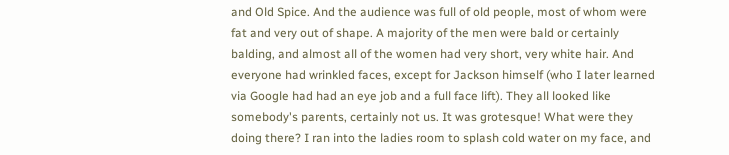and Old Spice. And the audience was full of old people, most of whom were fat and very out of shape. A majority of the men were bald or certainly balding, and almost all of the women had very short, very white hair. And everyone had wrinkled faces, except for Jackson himself (who I later learned via Google had had an eye job and a full face lift). They all looked like somebody's parents, certainly not us. It was grotesque! What were they doing there? I ran into the ladies room to splash cold water on my face, and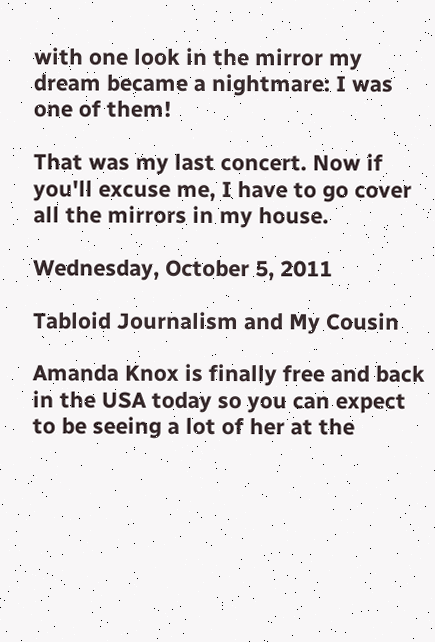with one look in the mirror my dream became a nightmare: I was one of them!

That was my last concert. Now if you'll excuse me, I have to go cover all the mirrors in my house.

Wednesday, October 5, 2011

Tabloid Journalism and My Cousin

Amanda Knox is finally free and back in the USA today so you can expect to be seeing a lot of her at the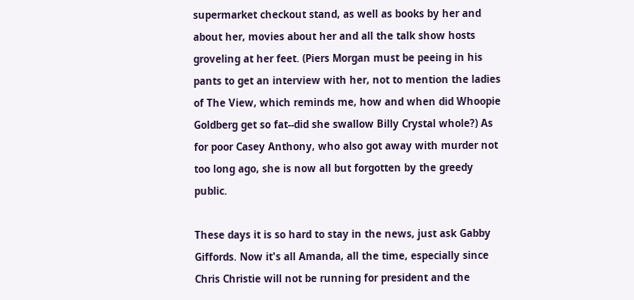supermarket checkout stand, as well as books by her and about her, movies about her and all the talk show hosts groveling at her feet. (Piers Morgan must be peeing in his pants to get an interview with her, not to mention the ladies of The View, which reminds me, how and when did Whoopie Goldberg get so fat--did she swallow Billy Crystal whole?) As for poor Casey Anthony, who also got away with murder not too long ago, she is now all but forgotten by the greedy public.

These days it is so hard to stay in the news, just ask Gabby Giffords. Now it's all Amanda, all the time, especially since Chris Christie will not be running for president and the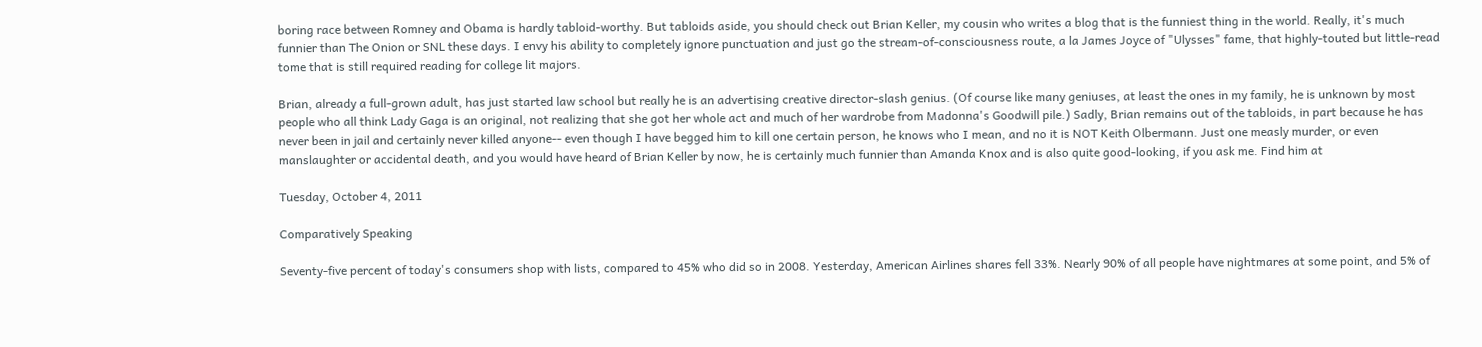boring race between Romney and Obama is hardly tabloid-worthy. But tabloids aside, you should check out Brian Keller, my cousin who writes a blog that is the funniest thing in the world. Really, it's much funnier than The Onion or SNL these days. I envy his ability to completely ignore punctuation and just go the stream-of-consciousness route, a la James Joyce of "Ulysses" fame, that highly-touted but little-read tome that is still required reading for college lit majors.

Brian, already a full-grown adult, has just started law school but really he is an advertising creative director-slash genius. (Of course like many geniuses, at least the ones in my family, he is unknown by most people who all think Lady Gaga is an original, not realizing that she got her whole act and much of her wardrobe from Madonna's Goodwill pile.) Sadly, Brian remains out of the tabloids, in part because he has never been in jail and certainly never killed anyone-- even though I have begged him to kill one certain person, he knows who I mean, and no it is NOT Keith Olbermann. Just one measly murder, or even manslaughter or accidental death, and you would have heard of Brian Keller by now, he is certainly much funnier than Amanda Knox and is also quite good-looking, if you ask me. Find him at

Tuesday, October 4, 2011

Comparatively Speaking

Seventy-five percent of today's consumers shop with lists, compared to 45% who did so in 2008. Yesterday, American Airlines shares fell 33%. Nearly 90% of all people have nightmares at some point, and 5% of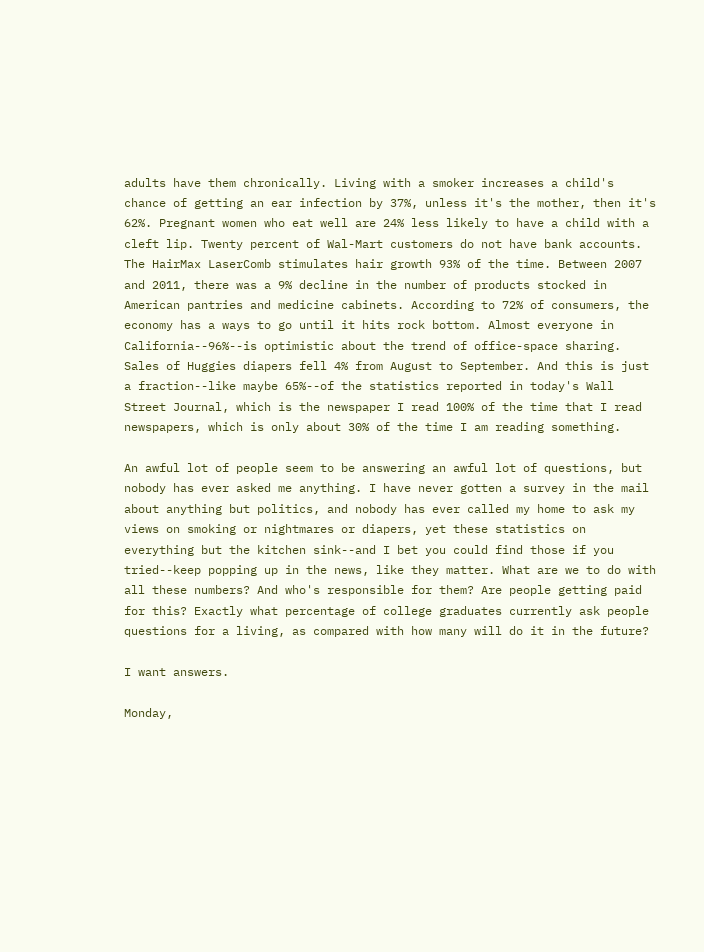adults have them chronically. Living with a smoker increases a child's chance of getting an ear infection by 37%, unless it's the mother, then it's 62%. Pregnant women who eat well are 24% less likely to have a child with a cleft lip. Twenty percent of Wal-Mart customers do not have bank accounts. The HairMax LaserComb stimulates hair growth 93% of the time. Between 2007 and 2011, there was a 9% decline in the number of products stocked in American pantries and medicine cabinets. According to 72% of consumers, the economy has a ways to go until it hits rock bottom. Almost everyone in California--96%--is optimistic about the trend of office-space sharing. Sales of Huggies diapers fell 4% from August to September. And this is just a fraction--like maybe 65%--of the statistics reported in today's Wall Street Journal, which is the newspaper I read 100% of the time that I read newspapers, which is only about 30% of the time I am reading something.

An awful lot of people seem to be answering an awful lot of questions, but nobody has ever asked me anything. I have never gotten a survey in the mail about anything but politics, and nobody has ever called my home to ask my views on smoking or nightmares or diapers, yet these statistics on everything but the kitchen sink--and I bet you could find those if you tried--keep popping up in the news, like they matter. What are we to do with all these numbers? And who's responsible for them? Are people getting paid for this? Exactly what percentage of college graduates currently ask people questions for a living, as compared with how many will do it in the future?

I want answers.

Monday,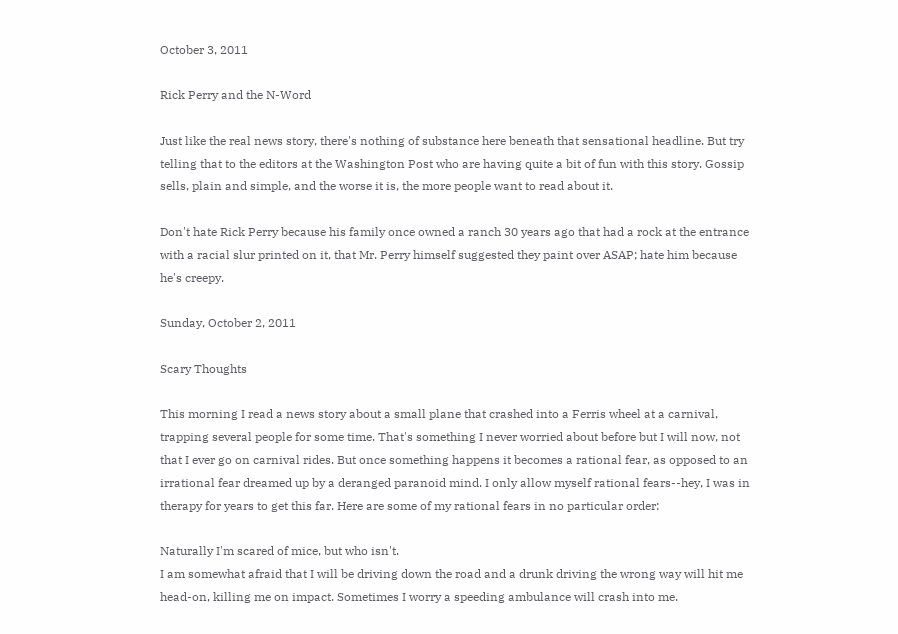October 3, 2011

Rick Perry and the N-Word

Just like the real news story, there's nothing of substance here beneath that sensational headline. But try telling that to the editors at the Washington Post who are having quite a bit of fun with this story. Gossip sells, plain and simple, and the worse it is, the more people want to read about it.

Don't hate Rick Perry because his family once owned a ranch 30 years ago that had a rock at the entrance with a racial slur printed on it, that Mr. Perry himself suggested they paint over ASAP; hate him because he's creepy.

Sunday, October 2, 2011

Scary Thoughts

This morning I read a news story about a small plane that crashed into a Ferris wheel at a carnival, trapping several people for some time. That's something I never worried about before but I will now, not that I ever go on carnival rides. But once something happens it becomes a rational fear, as opposed to an irrational fear dreamed up by a deranged paranoid mind. I only allow myself rational fears--hey, I was in therapy for years to get this far. Here are some of my rational fears in no particular order:

Naturally I'm scared of mice, but who isn't.
I am somewhat afraid that I will be driving down the road and a drunk driving the wrong way will hit me head-on, killing me on impact. Sometimes I worry a speeding ambulance will crash into me.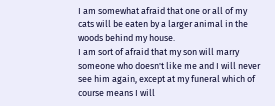I am somewhat afraid that one or all of my cats will be eaten by a larger animal in the woods behind my house.
I am sort of afraid that my son will marry someone who doesn't like me and I will never see him again, except at my funeral which of course means I will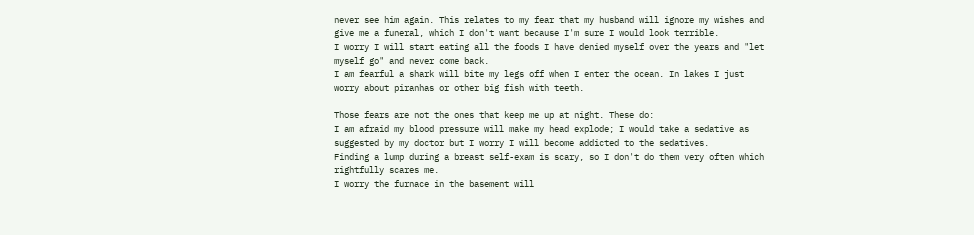never see him again. This relates to my fear that my husband will ignore my wishes and give me a funeral, which I don't want because I'm sure I would look terrible.
I worry I will start eating all the foods I have denied myself over the years and "let myself go" and never come back.
I am fearful a shark will bite my legs off when I enter the ocean. In lakes I just worry about piranhas or other big fish with teeth.

Those fears are not the ones that keep me up at night. These do:
I am afraid my blood pressure will make my head explode; I would take a sedative as suggested by my doctor but I worry I will become addicted to the sedatives.
Finding a lump during a breast self-exam is scary, so I don't do them very often which rightfully scares me.
I worry the furnace in the basement will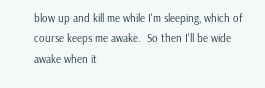blow up and kill me while I'm sleeping, which of course keeps me awake.  So then I'll be wide awake when it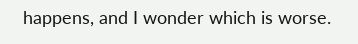happens, and I wonder which is worse.